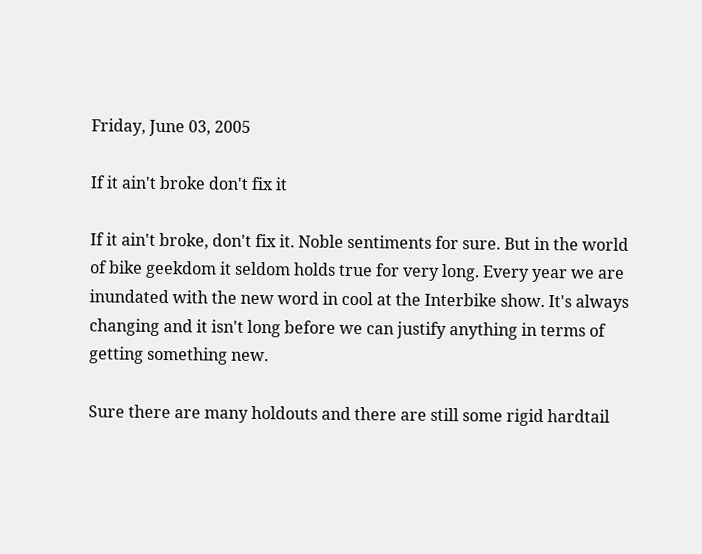Friday, June 03, 2005

If it ain't broke don't fix it

If it ain't broke, don't fix it. Noble sentiments for sure. But in the world of bike geekdom it seldom holds true for very long. Every year we are inundated with the new word in cool at the Interbike show. It's always changing and it isn't long before we can justify anything in terms of getting something new.

Sure there are many holdouts and there are still some rigid hardtail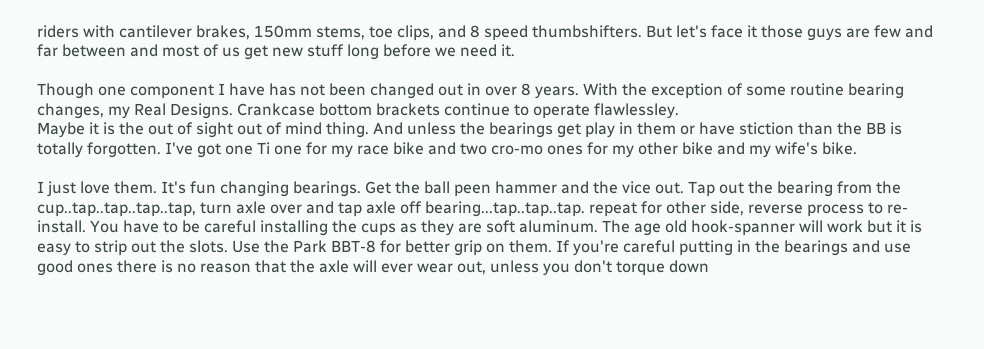riders with cantilever brakes, 150mm stems, toe clips, and 8 speed thumbshifters. But let's face it those guys are few and far between and most of us get new stuff long before we need it.

Though one component I have has not been changed out in over 8 years. With the exception of some routine bearing changes, my Real Designs. Crankcase bottom brackets continue to operate flawlessley.
Maybe it is the out of sight out of mind thing. And unless the bearings get play in them or have stiction than the BB is totally forgotten. I've got one Ti one for my race bike and two cro-mo ones for my other bike and my wife's bike.

I just love them. It's fun changing bearings. Get the ball peen hammer and the vice out. Tap out the bearing from the cup..tap..tap..tap..tap, turn axle over and tap axle off bearing...tap..tap..tap. repeat for other side, reverse process to re-install. You have to be careful installing the cups as they are soft aluminum. The age old hook-spanner will work but it is easy to strip out the slots. Use the Park BBT-8 for better grip on them. If you're careful putting in the bearings and use good ones there is no reason that the axle will ever wear out, unless you don't torque down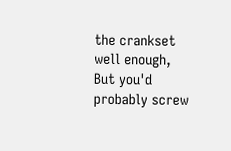the crankset well enough, But you'd probably screw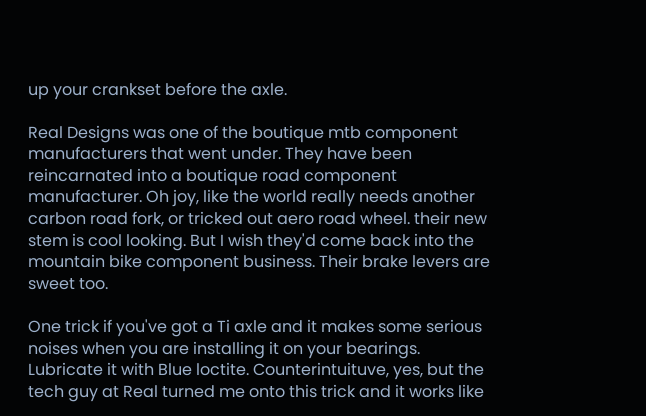up your crankset before the axle.

Real Designs was one of the boutique mtb component manufacturers that went under. They have been reincarnated into a boutique road component manufacturer. Oh joy, like the world really needs another carbon road fork, or tricked out aero road wheel. their new stem is cool looking. But I wish they'd come back into the mountain bike component business. Their brake levers are sweet too.

One trick if you've got a Ti axle and it makes some serious noises when you are installing it on your bearings. Lubricate it with Blue loctite. Counterintuituve, yes, but the tech guy at Real turned me onto this trick and it works like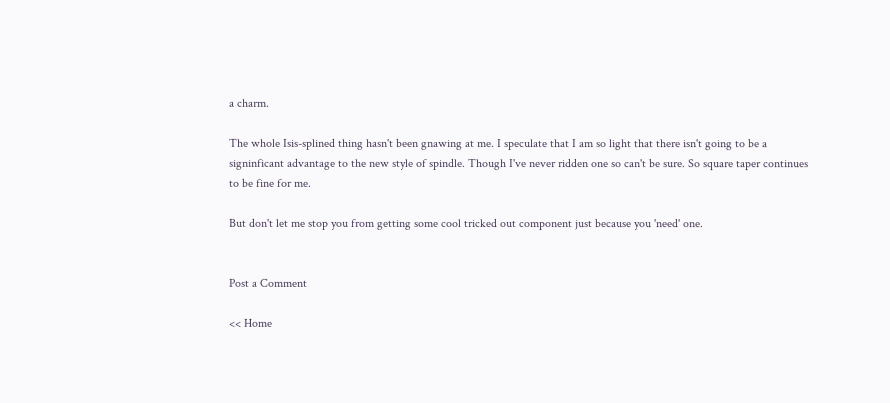a charm.

The whole Isis-splined thing hasn't been gnawing at me. I speculate that I am so light that there isn't going to be a signinficant advantage to the new style of spindle. Though I've never ridden one so can't be sure. So square taper continues to be fine for me.

But don't let me stop you from getting some cool tricked out component just because you 'need' one.


Post a Comment

<< Home